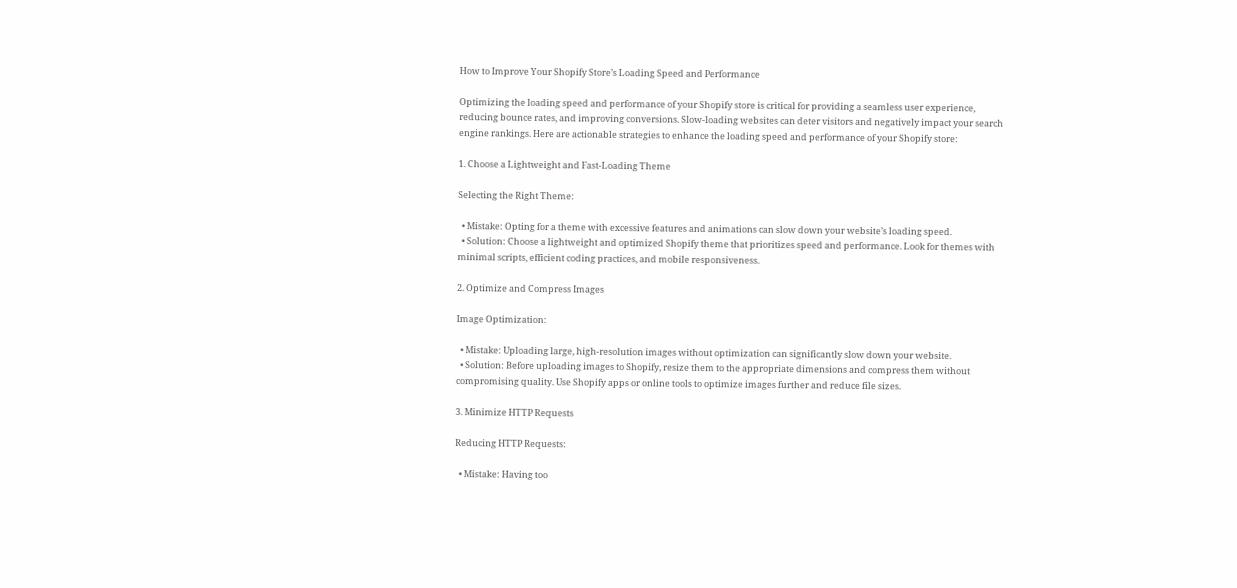How to Improve Your Shopify Store’s Loading Speed and Performance

Optimizing the loading speed and performance of your Shopify store is critical for providing a seamless user experience, reducing bounce rates, and improving conversions. Slow-loading websites can deter visitors and negatively impact your search engine rankings. Here are actionable strategies to enhance the loading speed and performance of your Shopify store:

1. Choose a Lightweight and Fast-Loading Theme

Selecting the Right Theme:

  • Mistake: Opting for a theme with excessive features and animations can slow down your website’s loading speed.
  • Solution: Choose a lightweight and optimized Shopify theme that prioritizes speed and performance. Look for themes with minimal scripts, efficient coding practices, and mobile responsiveness.

2. Optimize and Compress Images

Image Optimization:

  • Mistake: Uploading large, high-resolution images without optimization can significantly slow down your website.
  • Solution: Before uploading images to Shopify, resize them to the appropriate dimensions and compress them without compromising quality. Use Shopify apps or online tools to optimize images further and reduce file sizes.

3. Minimize HTTP Requests

Reducing HTTP Requests:

  • Mistake: Having too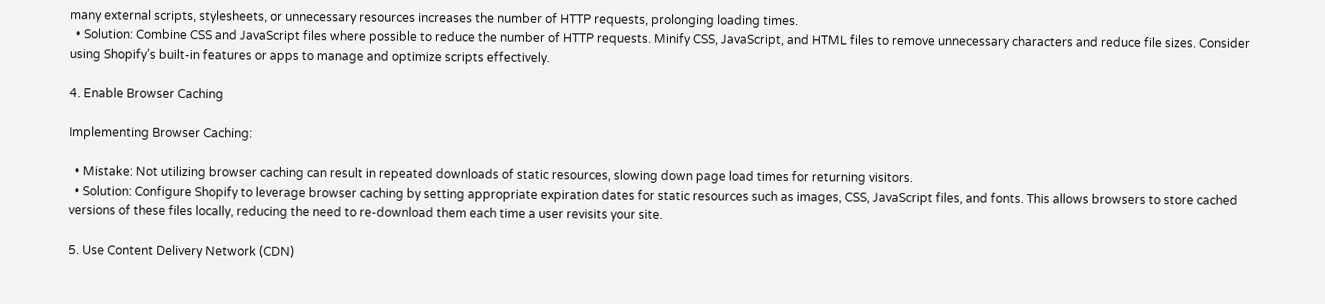many external scripts, stylesheets, or unnecessary resources increases the number of HTTP requests, prolonging loading times.
  • Solution: Combine CSS and JavaScript files where possible to reduce the number of HTTP requests. Minify CSS, JavaScript, and HTML files to remove unnecessary characters and reduce file sizes. Consider using Shopify’s built-in features or apps to manage and optimize scripts effectively.

4. Enable Browser Caching

Implementing Browser Caching:

  • Mistake: Not utilizing browser caching can result in repeated downloads of static resources, slowing down page load times for returning visitors.
  • Solution: Configure Shopify to leverage browser caching by setting appropriate expiration dates for static resources such as images, CSS, JavaScript files, and fonts. This allows browsers to store cached versions of these files locally, reducing the need to re-download them each time a user revisits your site.

5. Use Content Delivery Network (CDN)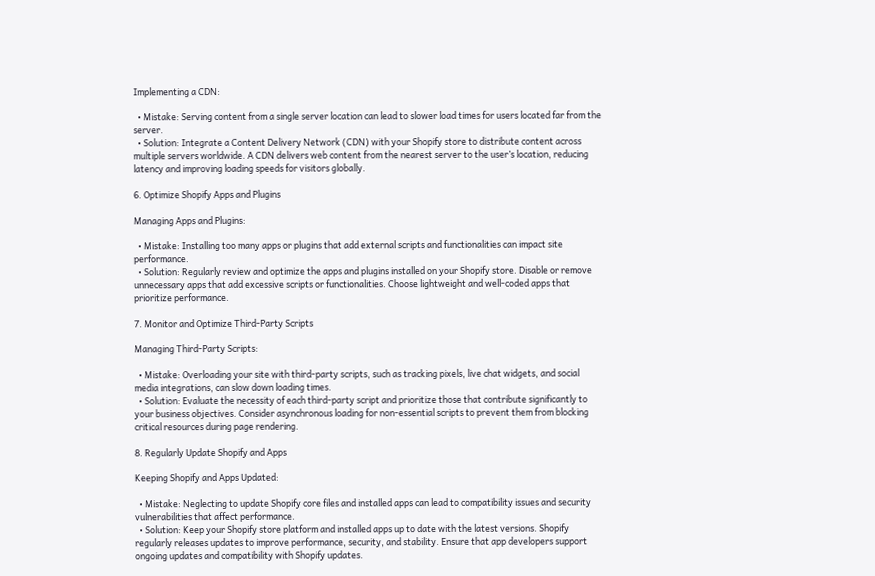Implementing a CDN:

  • Mistake: Serving content from a single server location can lead to slower load times for users located far from the server.
  • Solution: Integrate a Content Delivery Network (CDN) with your Shopify store to distribute content across multiple servers worldwide. A CDN delivers web content from the nearest server to the user’s location, reducing latency and improving loading speeds for visitors globally.

6. Optimize Shopify Apps and Plugins

Managing Apps and Plugins:

  • Mistake: Installing too many apps or plugins that add external scripts and functionalities can impact site performance.
  • Solution: Regularly review and optimize the apps and plugins installed on your Shopify store. Disable or remove unnecessary apps that add excessive scripts or functionalities. Choose lightweight and well-coded apps that prioritize performance.

7. Monitor and Optimize Third-Party Scripts

Managing Third-Party Scripts:

  • Mistake: Overloading your site with third-party scripts, such as tracking pixels, live chat widgets, and social media integrations, can slow down loading times.
  • Solution: Evaluate the necessity of each third-party script and prioritize those that contribute significantly to your business objectives. Consider asynchronous loading for non-essential scripts to prevent them from blocking critical resources during page rendering.

8. Regularly Update Shopify and Apps

Keeping Shopify and Apps Updated:

  • Mistake: Neglecting to update Shopify core files and installed apps can lead to compatibility issues and security vulnerabilities that affect performance.
  • Solution: Keep your Shopify store platform and installed apps up to date with the latest versions. Shopify regularly releases updates to improve performance, security, and stability. Ensure that app developers support ongoing updates and compatibility with Shopify updates.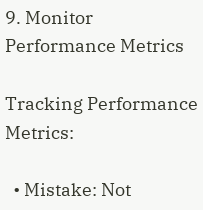9. Monitor Performance Metrics

Tracking Performance Metrics:

  • Mistake: Not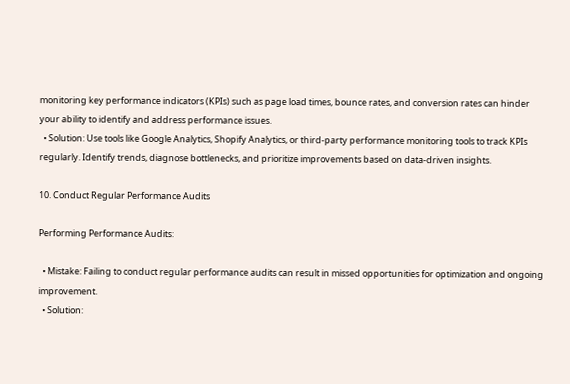monitoring key performance indicators (KPIs) such as page load times, bounce rates, and conversion rates can hinder your ability to identify and address performance issues.
  • Solution: Use tools like Google Analytics, Shopify Analytics, or third-party performance monitoring tools to track KPIs regularly. Identify trends, diagnose bottlenecks, and prioritize improvements based on data-driven insights.

10. Conduct Regular Performance Audits

Performing Performance Audits:

  • Mistake: Failing to conduct regular performance audits can result in missed opportunities for optimization and ongoing improvement.
  • Solution: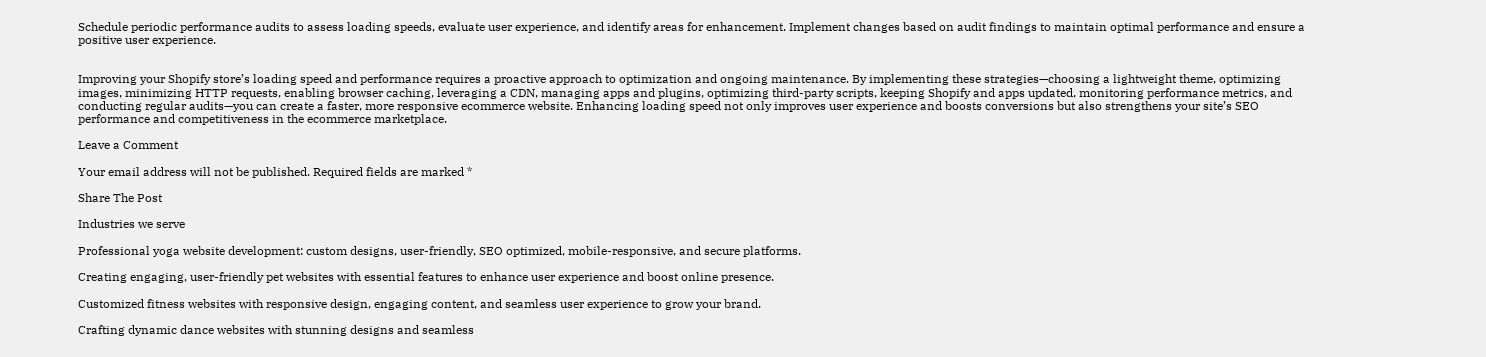Schedule periodic performance audits to assess loading speeds, evaluate user experience, and identify areas for enhancement. Implement changes based on audit findings to maintain optimal performance and ensure a positive user experience.


Improving your Shopify store’s loading speed and performance requires a proactive approach to optimization and ongoing maintenance. By implementing these strategies—choosing a lightweight theme, optimizing images, minimizing HTTP requests, enabling browser caching, leveraging a CDN, managing apps and plugins, optimizing third-party scripts, keeping Shopify and apps updated, monitoring performance metrics, and conducting regular audits—you can create a faster, more responsive ecommerce website. Enhancing loading speed not only improves user experience and boosts conversions but also strengthens your site’s SEO performance and competitiveness in the ecommerce marketplace.

Leave a Comment

Your email address will not be published. Required fields are marked *

Share The Post

Industries we serve

Professional yoga website development: custom designs, user-friendly, SEO optimized, mobile-responsive, and secure platforms.

Creating engaging, user-friendly pet websites with essential features to enhance user experience and boost online presence.

Customized fitness websites with responsive design, engaging content, and seamless user experience to grow your brand.

Crafting dynamic dance websites with stunning designs and seamless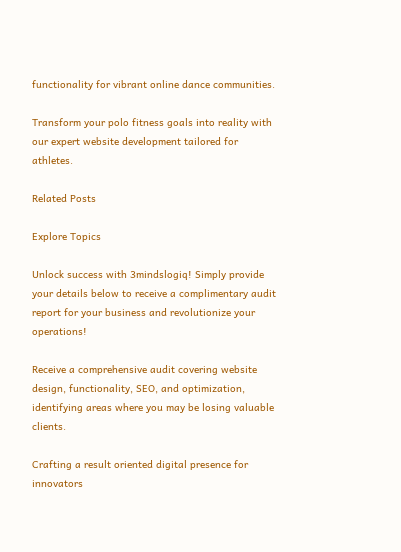functionality for vibrant online dance communities.

Transform your polo fitness goals into reality with our expert website development tailored for athletes.

Related Posts

Explore Topics

Unlock success with 3mindslogiq! Simply provide your details below to receive a complimentary audit report for your business and revolutionize your operations!

Receive a comprehensive audit covering website design, functionality, SEO, and optimization, identifying areas where you may be losing valuable clients.

Crafting a result oriented digital presence for innovators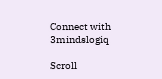Connect with 3mindslogiq

Scroll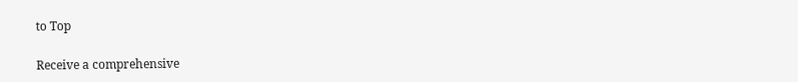to Top

Receive a comprehensive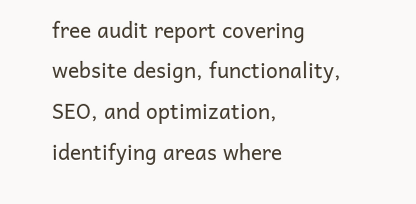free audit report covering website design, functionality, SEO, and optimization, identifying areas where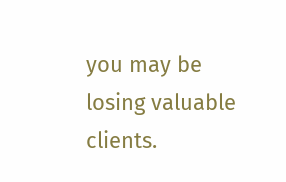you may be losing valuable clients.